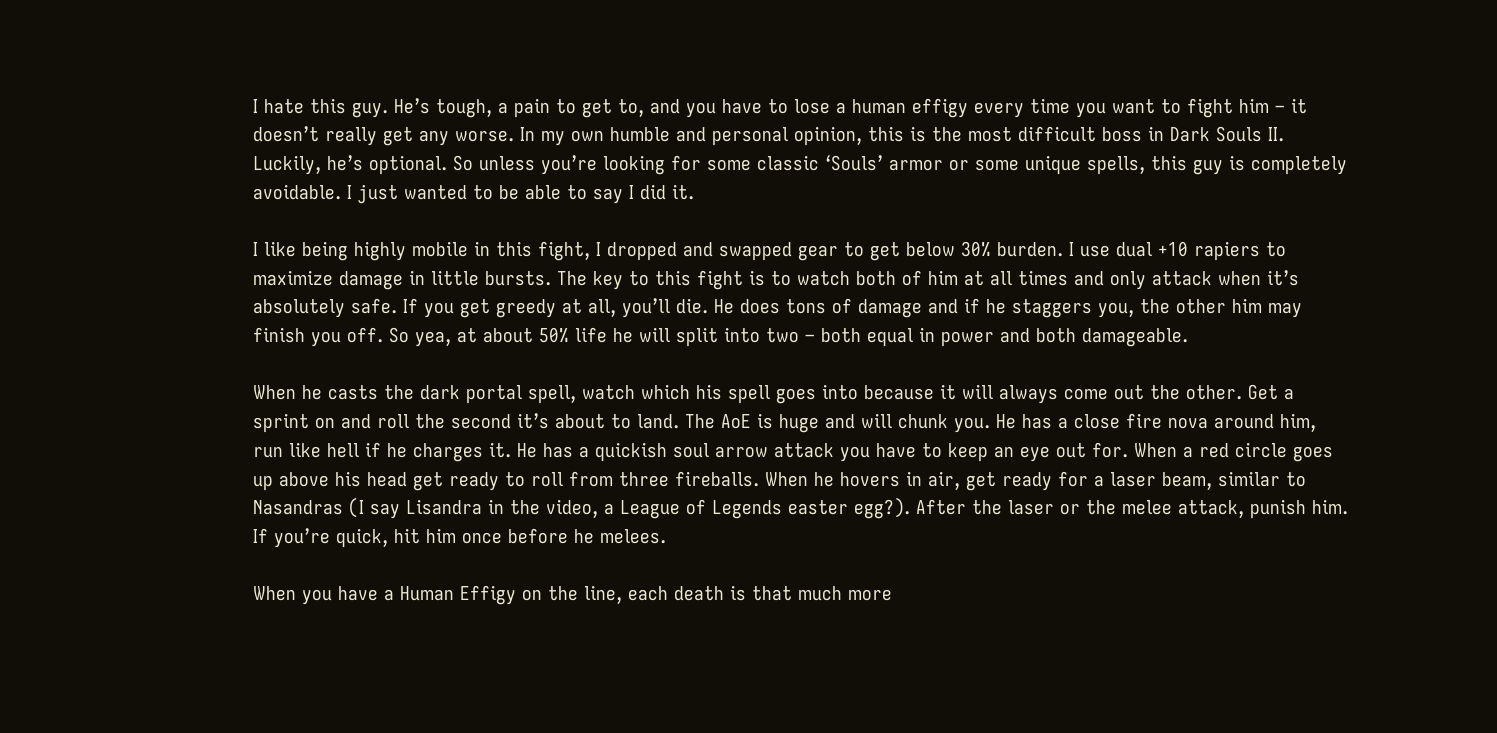I hate this guy. He’s tough, a pain to get to, and you have to lose a human effigy every time you want to fight him – it doesn’t really get any worse. In my own humble and personal opinion, this is the most difficult boss in Dark Souls II. Luckily, he’s optional. So unless you’re looking for some classic ‘Souls’ armor or some unique spells, this guy is completely avoidable. I just wanted to be able to say I did it.

I like being highly mobile in this fight, I dropped and swapped gear to get below 30% burden. I use dual +10 rapiers to maximize damage in little bursts. The key to this fight is to watch both of him at all times and only attack when it’s absolutely safe. If you get greedy at all, you’ll die. He does tons of damage and if he staggers you, the other him may finish you off. So yea, at about 50% life he will split into two – both equal in power and both damageable.

When he casts the dark portal spell, watch which his spell goes into because it will always come out the other. Get a sprint on and roll the second it’s about to land. The AoE is huge and will chunk you. He has a close fire nova around him, run like hell if he charges it. He has a quickish soul arrow attack you have to keep an eye out for. When a red circle goes up above his head get ready to roll from three fireballs. When he hovers in air, get ready for a laser beam, similar to Nasandras (I say Lisandra in the video, a League of Legends easter egg?). After the laser or the melee attack, punish him. If you’re quick, hit him once before he melees.

When you have a Human Effigy on the line, each death is that much more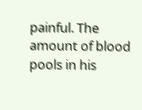painful. The amount of blood pools in his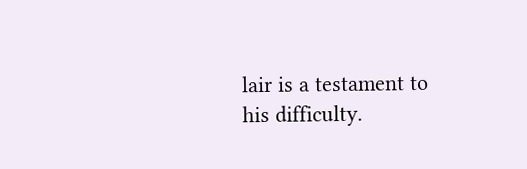lair is a testament to his difficulty.